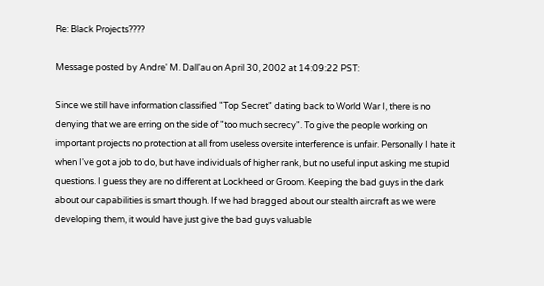Re: Black Projects????

Message posted by Andre' M. Dall'au on April 30, 2002 at 14:09:22 PST:

Since we still have information classified "Top Secret" dating back to World War I, there is no denying that we are erring on the side of "too much secrecy". To give the people working on important projects no protection at all from useless oversite interference is unfair. Personally I hate it when I've got a job to do, but have individuals of higher rank, but no useful input asking me stupid questions. I guess they are no different at Lockheed or Groom. Keeping the bad guys in the dark about our capabilities is smart though. If we had bragged about our stealth aircraft as we were developing them, it would have just give the bad guys valuable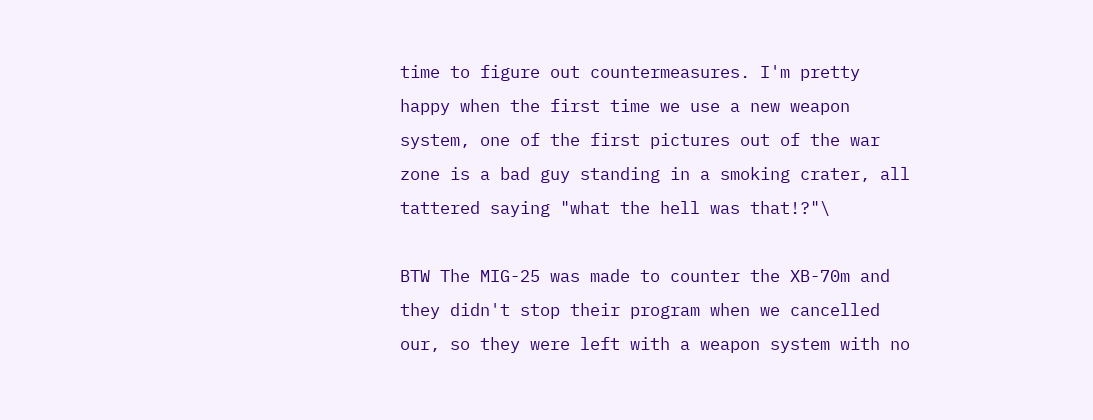time to figure out countermeasures. I'm pretty happy when the first time we use a new weapon system, one of the first pictures out of the war zone is a bad guy standing in a smoking crater, all tattered saying "what the hell was that!?"\

BTW The MIG-25 was made to counter the XB-70m and they didn't stop their program when we cancelled our, so they were left with a weapon system with no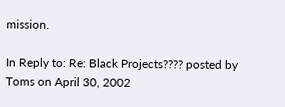mission.

In Reply to: Re: Black Projects???? posted by Toms on April 30, 2002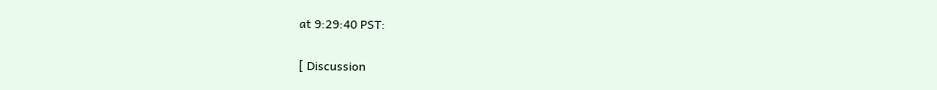at 9:29:40 PST:


[ Discussion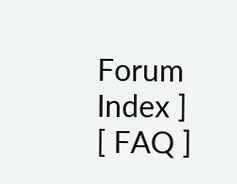Forum Index ] [ FAQ ]